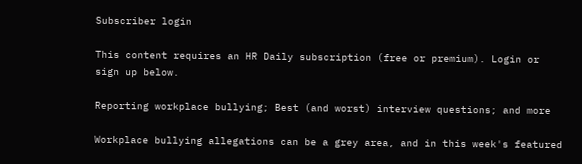Subscriber login

This content requires an HR Daily subscription (free or premium). Login or sign up below.

Reporting workplace bullying; Best (and worst) interview questions; and more

Workplace bullying allegations can be a grey area, and in this week's featured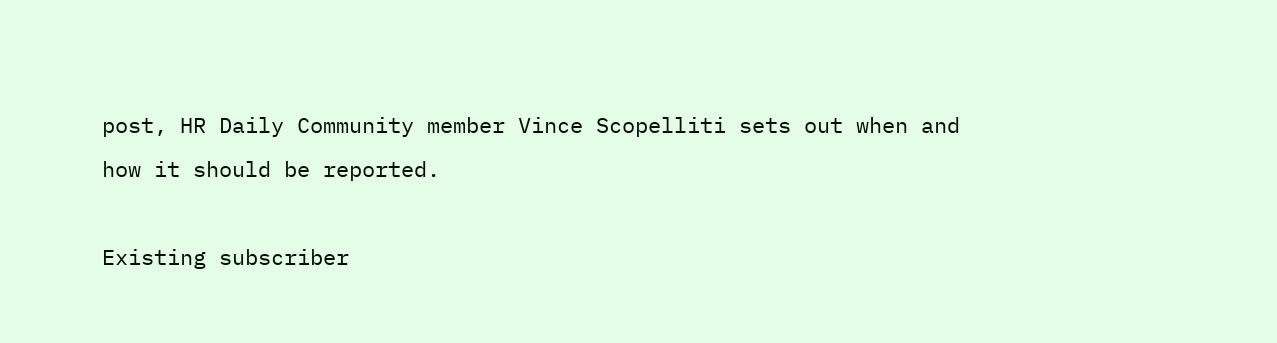post, HR Daily Community member Vince Scopelliti sets out when and how it should be reported.

Existing subscriber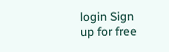login Sign up for free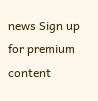news Sign up for premium content